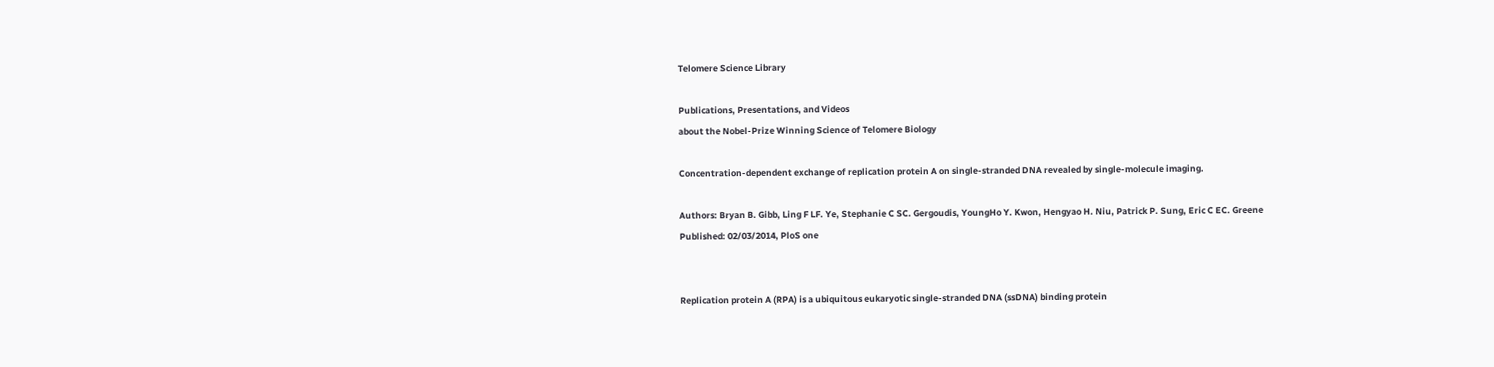Telomere Science Library

Publications, Presentations, and Videos
about the Nobel-Prize Winning Science of Telomere Biology

Concentration-dependent exchange of replication protein A on single-stranded DNA revealed by single-molecule imaging.

Authors: Bryan B. Gibb, Ling F LF. Ye, Stephanie C SC. Gergoudis, YoungHo Y. Kwon, Hengyao H. Niu, Patrick P. Sung, Eric C EC. Greene
Published: 02/03/2014, PloS one


Replication protein A (RPA) is a ubiquitous eukaryotic single-stranded DNA (ssDNA) binding protein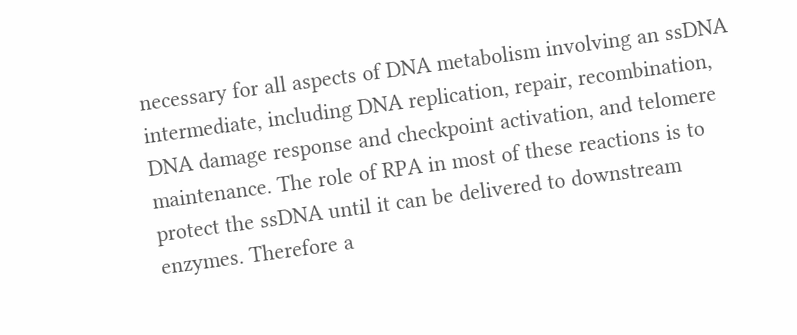necessary for all aspects of DNA metabolism involving an ssDNA intermediate, including DNA replication, repair, recombination, DNA damage response and checkpoint activation, and telomere maintenance. The role of RPA in most of these reactions is to protect the ssDNA until it can be delivered to downstream enzymes. Therefore a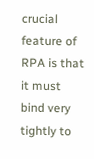crucial feature of RPA is that it must bind very tightly to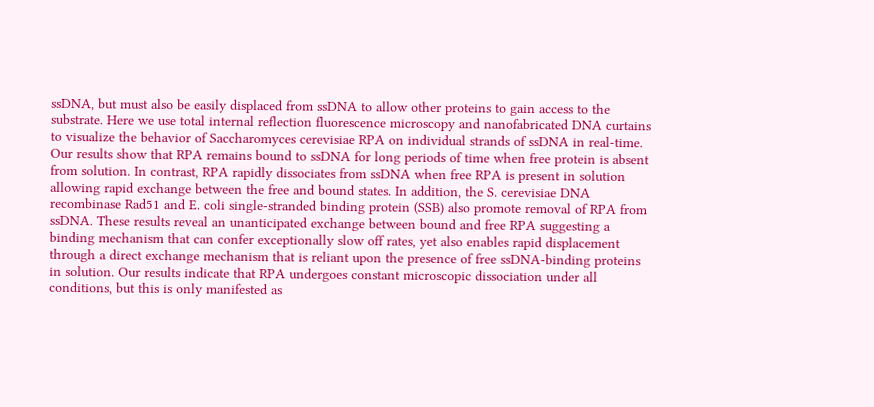ssDNA, but must also be easily displaced from ssDNA to allow other proteins to gain access to the substrate. Here we use total internal reflection fluorescence microscopy and nanofabricated DNA curtains to visualize the behavior of Saccharomyces cerevisiae RPA on individual strands of ssDNA in real-time. Our results show that RPA remains bound to ssDNA for long periods of time when free protein is absent from solution. In contrast, RPA rapidly dissociates from ssDNA when free RPA is present in solution allowing rapid exchange between the free and bound states. In addition, the S. cerevisiae DNA recombinase Rad51 and E. coli single-stranded binding protein (SSB) also promote removal of RPA from ssDNA. These results reveal an unanticipated exchange between bound and free RPA suggesting a binding mechanism that can confer exceptionally slow off rates, yet also enables rapid displacement through a direct exchange mechanism that is reliant upon the presence of free ssDNA-binding proteins in solution. Our results indicate that RPA undergoes constant microscopic dissociation under all conditions, but this is only manifested as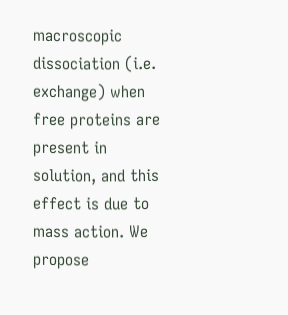macroscopic dissociation (i.e. exchange) when free proteins are present in solution, and this effect is due to mass action. We propose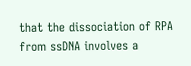that the dissociation of RPA from ssDNA involves a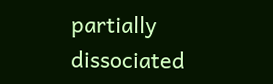partially dissociated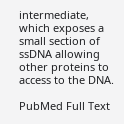intermediate, which exposes a small section of ssDNA allowing other proteins to access to the DNA.

PubMed Full Text